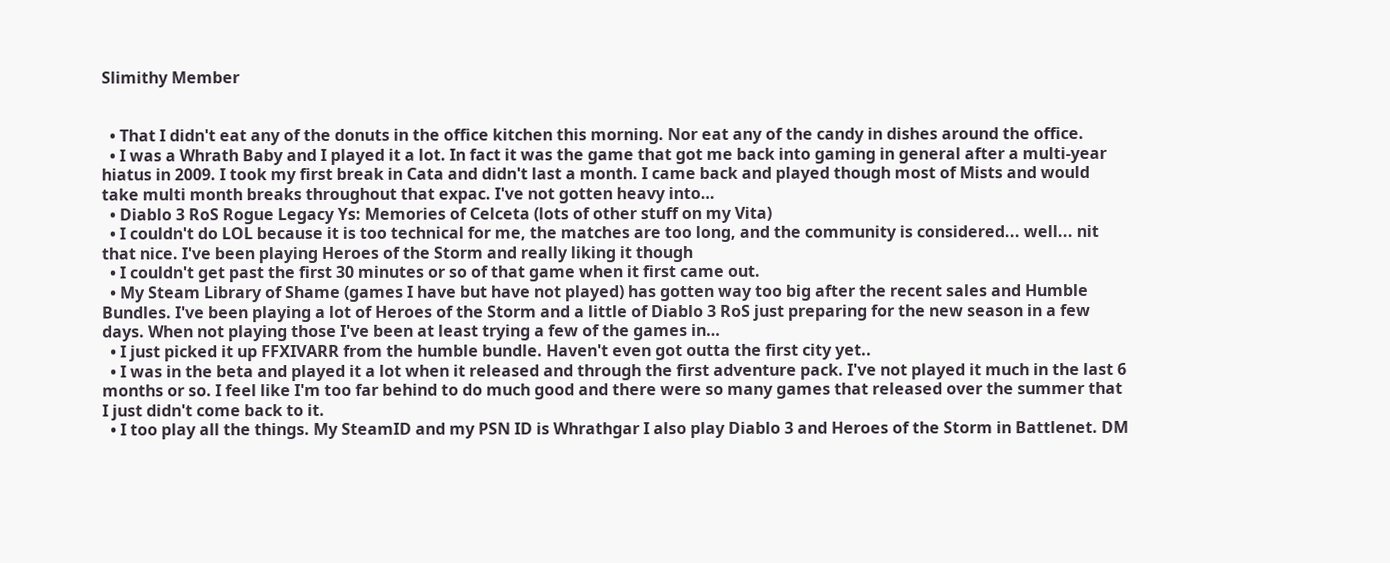Slimithy Member


  • That I didn't eat any of the donuts in the office kitchen this morning. Nor eat any of the candy in dishes around the office.
  • I was a Whrath Baby and I played it a lot. In fact it was the game that got me back into gaming in general after a multi-year hiatus in 2009. I took my first break in Cata and didn't last a month. I came back and played though most of Mists and would take multi month breaks throughout that expac. I've not gotten heavy into…
  • Diablo 3 RoS Rogue Legacy Ys: Memories of Celceta (lots of other stuff on my Vita)
  • I couldn't do LOL because it is too technical for me, the matches are too long, and the community is considered... well... nit that nice. I've been playing Heroes of the Storm and really liking it though
  • I couldn't get past the first 30 minutes or so of that game when it first came out.
  • My Steam Library of Shame (games I have but have not played) has gotten way too big after the recent sales and Humble Bundles. I've been playing a lot of Heroes of the Storm and a little of Diablo 3 RoS just preparing for the new season in a few days. When not playing those I've been at least trying a few of the games in…
  • I just picked it up FFXIVARR from the humble bundle. Haven't even got outta the first city yet..
  • I was in the beta and played it a lot when it released and through the first adventure pack. I've not played it much in the last 6 months or so. I feel like I'm too far behind to do much good and there were so many games that released over the summer that I just didn't come back to it.
  • I too play all the things. My SteamID and my PSN ID is Whrathgar I also play Diablo 3 and Heroes of the Storm in Battlenet. DM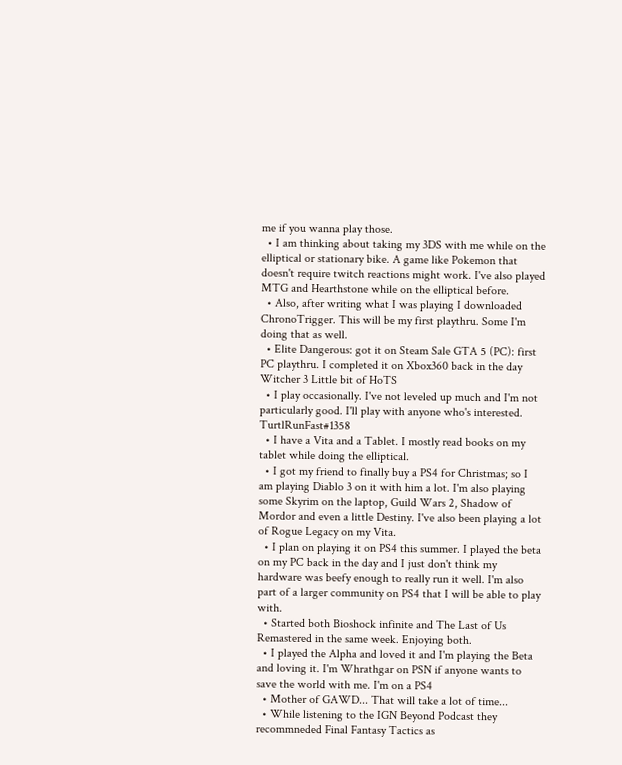me if you wanna play those.
  • I am thinking about taking my 3DS with me while on the elliptical or stationary bike. A game like Pokemon that doesn't require twitch reactions might work. I've also played MTG and Hearthstone while on the elliptical before.
  • Also, after writing what I was playing I downloaded ChronoTrigger. This will be my first playthru. Some I'm doing that as well.
  • Elite Dangerous: got it on Steam Sale GTA 5 (PC): first PC playthru. I completed it on Xbox360 back in the day Witcher 3 Little bit of HoTS
  • I play occasionally. I've not leveled up much and I'm not particularly good. I'll play with anyone who's interested. TurtlRunFast#1358
  • I have a Vita and a Tablet. I mostly read books on my tablet while doing the elliptical.
  • I got my friend to finally buy a PS4 for Christmas; so I am playing Diablo 3 on it with him a lot. I'm also playing some Skyrim on the laptop, Guild Wars 2, Shadow of Mordor and even a little Destiny. I've also been playing a lot of Rogue Legacy on my Vita.
  • I plan on playing it on PS4 this summer. I played the beta on my PC back in the day and I just don't think my hardware was beefy enough to really run it well. I'm also part of a larger community on PS4 that I will be able to play with.
  • Started both Bioshock infinite and The Last of Us Remastered in the same week. Enjoying both.
  • I played the Alpha and loved it and I'm playing the Beta and loving it. I'm Whrathgar on PSN if anyone wants to save the world with me. I'm on a PS4
  • Mother of GAWD... That will take a lot of time...
  • While listening to the IGN Beyond Podcast they recommneded Final Fantasy Tactics as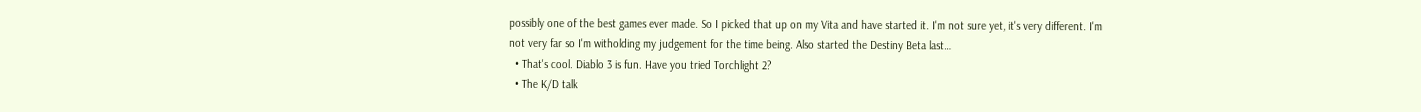possibly one of the best games ever made. So I picked that up on my Vita and have started it. I'm not sure yet, it's very different. I'm not very far so I'm witholding my judgement for the time being. Also started the Destiny Beta last…
  • That's cool. Diablo 3 is fun. Have you tried Torchlight 2?
  • The K/D talk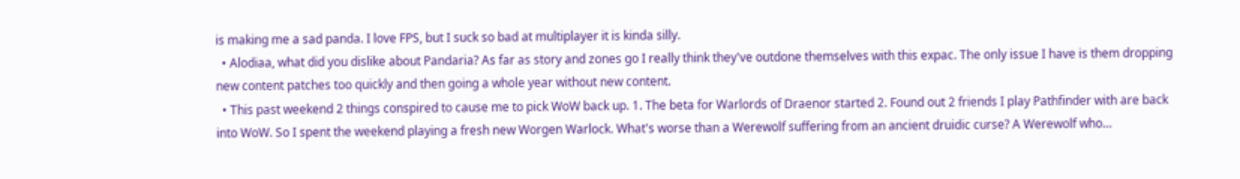is making me a sad panda. I love FPS, but I suck so bad at multiplayer it is kinda silly.
  • Alodiaa, what did you dislike about Pandaria? As far as story and zones go I really think they've outdone themselves with this expac. The only issue I have is them dropping new content patches too quickly and then going a whole year without new content.
  • This past weekend 2 things conspired to cause me to pick WoW back up. 1. The beta for Warlords of Draenor started 2. Found out 2 friends I play Pathfinder with are back into WoW. So I spent the weekend playing a fresh new Worgen Warlock. What's worse than a Werewolf suffering from an ancient druidic curse? A Werewolf who…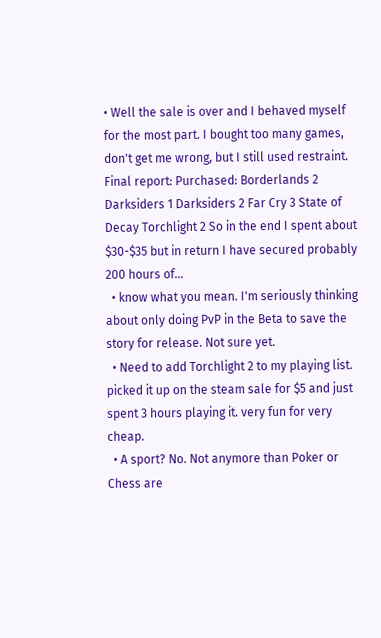• Well the sale is over and I behaved myself for the most part. I bought too many games, don't get me wrong, but I still used restraint. Final report: Purchased: Borderlands 2 Darksiders 1 Darksiders 2 Far Cry 3 State of Decay Torchlight 2 So in the end I spent about $30-$35 but in return I have secured probably 200 hours of…
  • know what you mean. I'm seriously thinking about only doing PvP in the Beta to save the story for release. Not sure yet.
  • Need to add Torchlight 2 to my playing list. picked it up on the steam sale for $5 and just spent 3 hours playing it. very fun for very cheap.
  • A sport? No. Not anymore than Poker or Chess are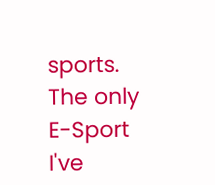sports. The only E-Sport I've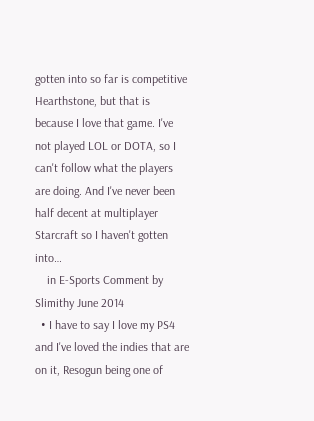gotten into so far is competitive Hearthstone, but that is because I love that game. I've not played LOL or DOTA, so I can't follow what the players are doing. And I've never been half decent at multiplayer Starcraft so I haven't gotten into…
    in E-Sports Comment by Slimithy June 2014
  • I have to say I love my PS4 and I've loved the indies that are on it, Resogun being one of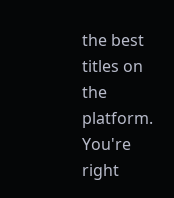the best titles on the platform. You're right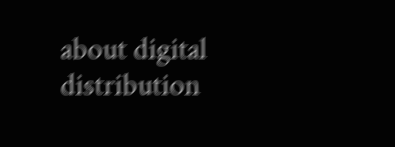about digital distribution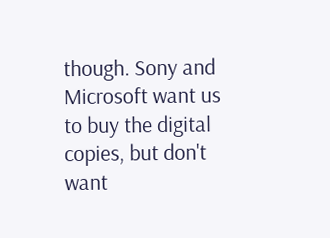though. Sony and Microsoft want us to buy the digital copies, but don't want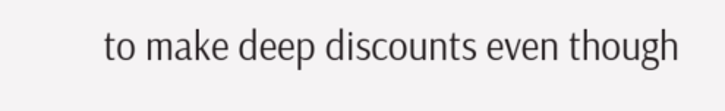to make deep discounts even though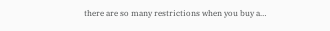there are so many restrictions when you buy a…